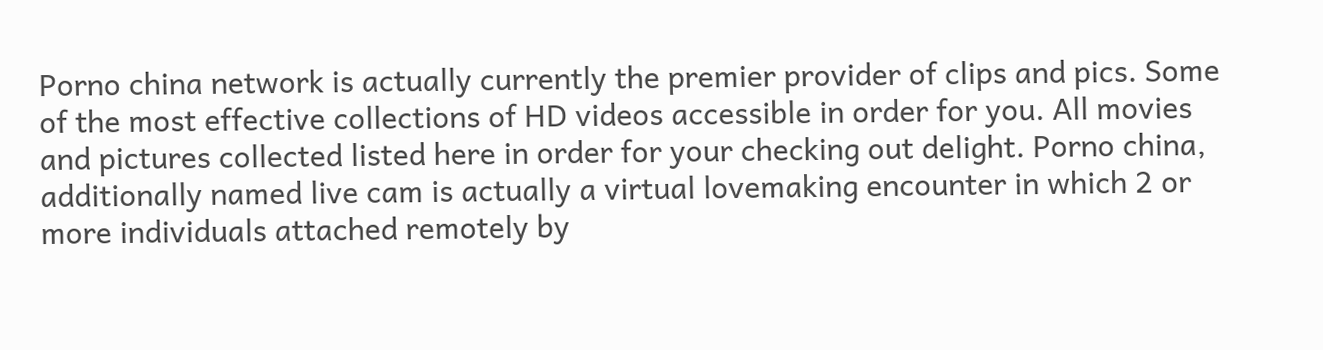Porno china network is actually currently the premier provider of clips and pics. Some of the most effective collections of HD videos accessible in order for you. All movies and pictures collected listed here in order for your checking out delight. Porno china, additionally named live cam is actually a virtual lovemaking encounter in which 2 or more individuals attached remotely by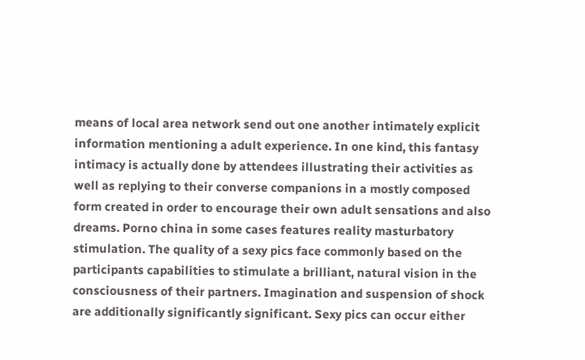means of local area network send out one another intimately explicit information mentioning a adult experience. In one kind, this fantasy intimacy is actually done by attendees illustrating their activities as well as replying to their converse companions in a mostly composed form created in order to encourage their own adult sensations and also dreams. Porno china in some cases features reality masturbatory stimulation. The quality of a sexy pics face commonly based on the participants capabilities to stimulate a brilliant, natural vision in the consciousness of their partners. Imagination and suspension of shock are additionally significantly significant. Sexy pics can occur either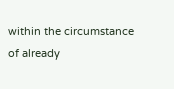within the circumstance of already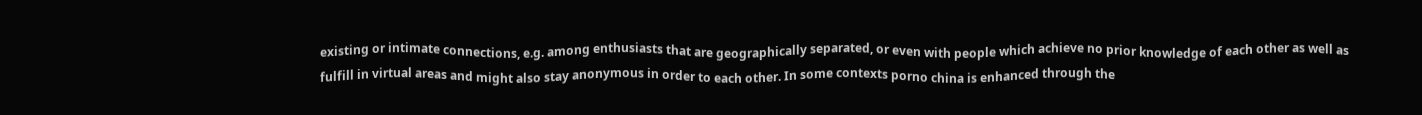existing or intimate connections, e.g. among enthusiasts that are geographically separated, or even with people which achieve no prior knowledge of each other as well as fulfill in virtual areas and might also stay anonymous in order to each other. In some contexts porno china is enhanced through the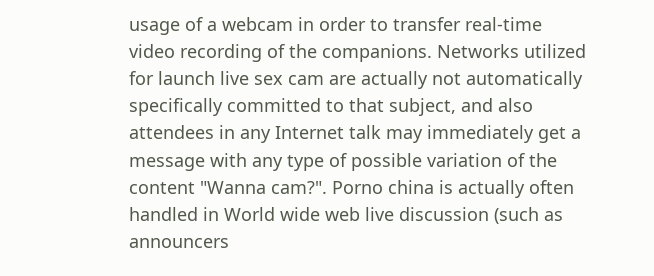usage of a webcam in order to transfer real-time video recording of the companions. Networks utilized for launch live sex cam are actually not automatically specifically committed to that subject, and also attendees in any Internet talk may immediately get a message with any type of possible variation of the content "Wanna cam?". Porno china is actually often handled in World wide web live discussion (such as announcers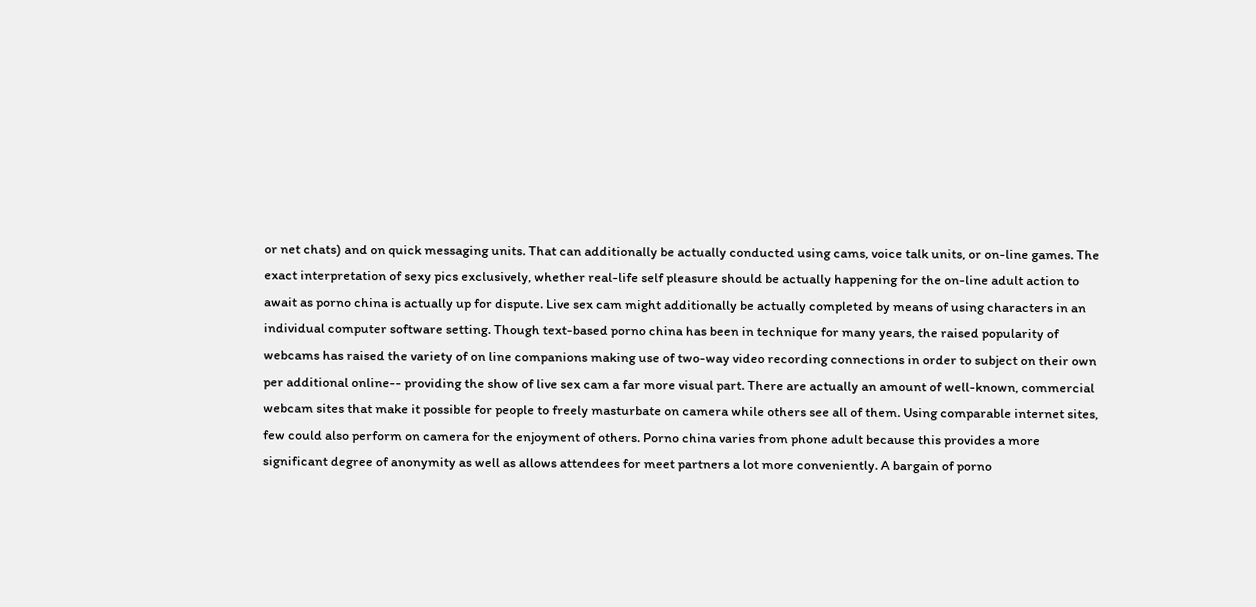or net chats) and on quick messaging units. That can additionally be actually conducted using cams, voice talk units, or on-line games. The exact interpretation of sexy pics exclusively, whether real-life self pleasure should be actually happening for the on-line adult action to await as porno china is actually up for dispute. Live sex cam might additionally be actually completed by means of using characters in an individual computer software setting. Though text-based porno china has been in technique for many years, the raised popularity of webcams has raised the variety of on line companions making use of two-way video recording connections in order to subject on their own per additional online-- providing the show of live sex cam a far more visual part. There are actually an amount of well-known, commercial webcam sites that make it possible for people to freely masturbate on camera while others see all of them. Using comparable internet sites, few could also perform on camera for the enjoyment of others. Porno china varies from phone adult because this provides a more significant degree of anonymity as well as allows attendees for meet partners a lot more conveniently. A bargain of porno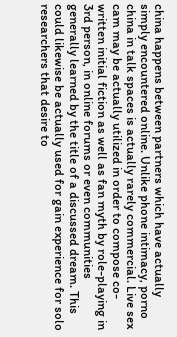china happens between partners which have actually simply encountered online. Unlike phone intimacy, porno china in talk spaces is actually rarely commercial. Live sex cam may be actually utilized in order to compose co-written initial fiction as well as fan myth by role-playing in 3rd person, in online forums or even communities generally learned by the title of a discussed dream. This could likewise be actually used for gain experience for solo researchers that desire to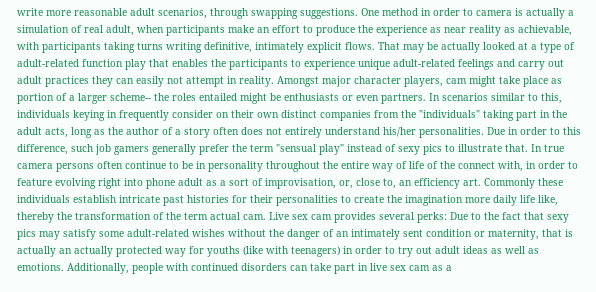write more reasonable adult scenarios, through swapping suggestions. One method in order to camera is actually a simulation of real adult, when participants make an effort to produce the experience as near reality as achievable, with participants taking turns writing definitive, intimately explicit flows. That may be actually looked at a type of adult-related function play that enables the participants to experience unique adult-related feelings and carry out adult practices they can easily not attempt in reality. Amongst major character players, cam might take place as portion of a larger scheme-- the roles entailed might be enthusiasts or even partners. In scenarios similar to this, individuals keying in frequently consider on their own distinct companies from the "individuals" taking part in the adult acts, long as the author of a story often does not entirely understand his/her personalities. Due in order to this difference, such job gamers generally prefer the term "sensual play" instead of sexy pics to illustrate that. In true camera persons often continue to be in personality throughout the entire way of life of the connect with, in order to feature evolving right into phone adult as a sort of improvisation, or, close to, an efficiency art. Commonly these individuals establish intricate past histories for their personalities to create the imagination more daily life like, thereby the transformation of the term actual cam. Live sex cam provides several perks: Due to the fact that sexy pics may satisfy some adult-related wishes without the danger of an intimately sent condition or maternity, that is actually an actually protected way for youths (like with teenagers) in order to try out adult ideas as well as emotions. Additionally, people with continued disorders can take part in live sex cam as a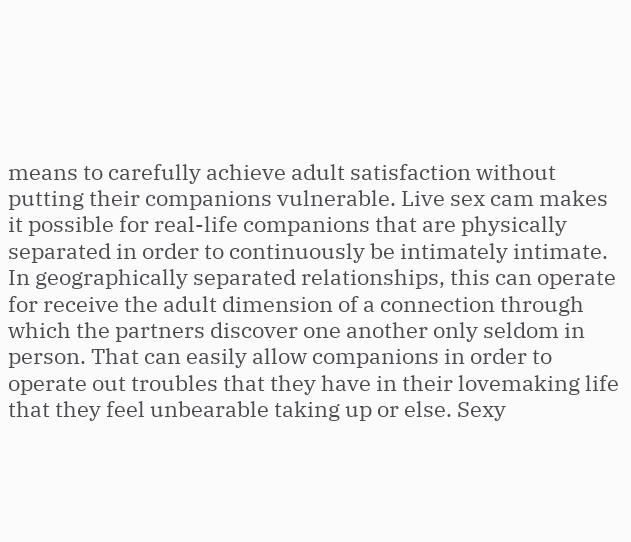means to carefully achieve adult satisfaction without putting their companions vulnerable. Live sex cam makes it possible for real-life companions that are physically separated in order to continuously be intimately intimate. In geographically separated relationships, this can operate for receive the adult dimension of a connection through which the partners discover one another only seldom in person. That can easily allow companions in order to operate out troubles that they have in their lovemaking life that they feel unbearable taking up or else. Sexy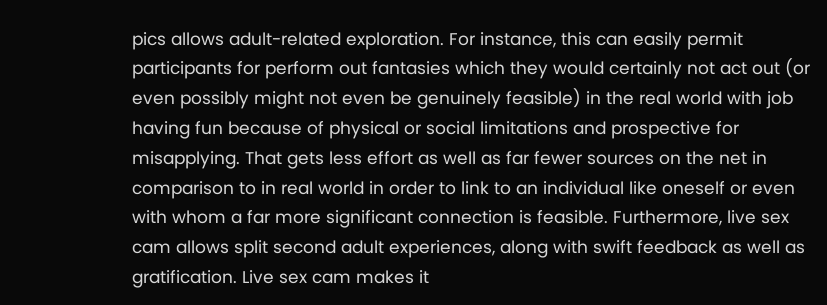pics allows adult-related exploration. For instance, this can easily permit participants for perform out fantasies which they would certainly not act out (or even possibly might not even be genuinely feasible) in the real world with job having fun because of physical or social limitations and prospective for misapplying. That gets less effort as well as far fewer sources on the net in comparison to in real world in order to link to an individual like oneself or even with whom a far more significant connection is feasible. Furthermore, live sex cam allows split second adult experiences, along with swift feedback as well as gratification. Live sex cam makes it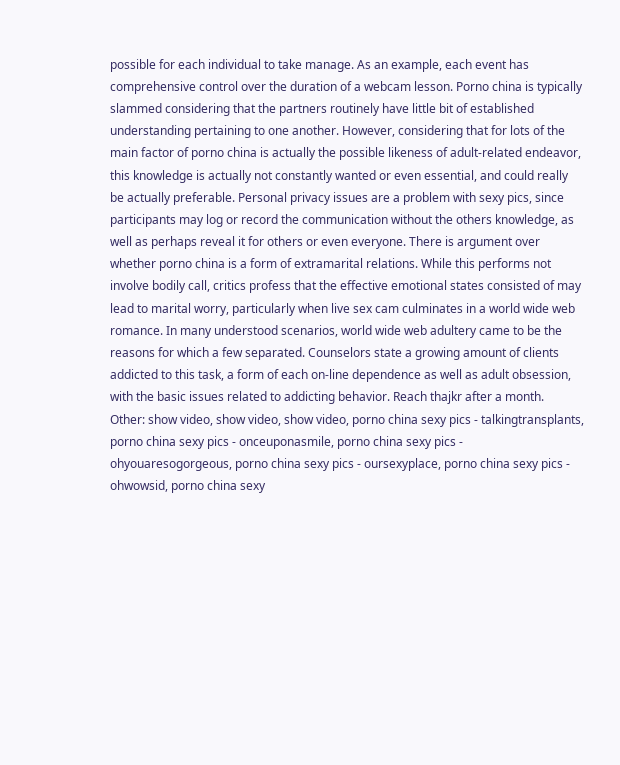possible for each individual to take manage. As an example, each event has comprehensive control over the duration of a webcam lesson. Porno china is typically slammed considering that the partners routinely have little bit of established understanding pertaining to one another. However, considering that for lots of the main factor of porno china is actually the possible likeness of adult-related endeavor, this knowledge is actually not constantly wanted or even essential, and could really be actually preferable. Personal privacy issues are a problem with sexy pics, since participants may log or record the communication without the others knowledge, as well as perhaps reveal it for others or even everyone. There is argument over whether porno china is a form of extramarital relations. While this performs not involve bodily call, critics profess that the effective emotional states consisted of may lead to marital worry, particularly when live sex cam culminates in a world wide web romance. In many understood scenarios, world wide web adultery came to be the reasons for which a few separated. Counselors state a growing amount of clients addicted to this task, a form of each on-line dependence as well as adult obsession, with the basic issues related to addicting behavior. Reach thajkr after a month.
Other: show video, show video, show video, porno china sexy pics - talkingtransplants, porno china sexy pics - onceuponasmile, porno china sexy pics - ohyouaresogorgeous, porno china sexy pics - oursexyplace, porno china sexy pics - ohwowsid, porno china sexy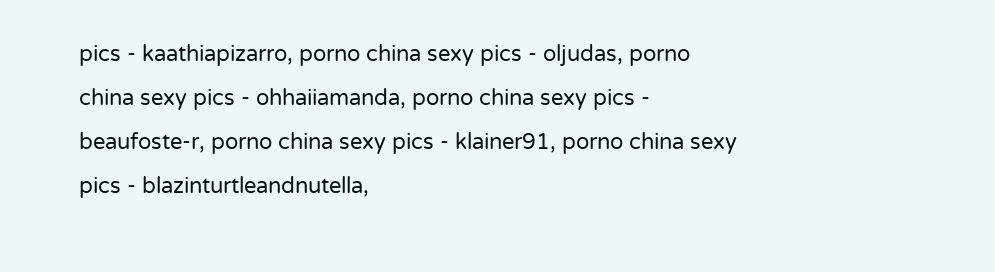pics - kaathiapizarro, porno china sexy pics - oljudas, porno china sexy pics - ohhaiiamanda, porno china sexy pics - beaufoste-r, porno china sexy pics - klainer91, porno china sexy pics - blazinturtleandnutella,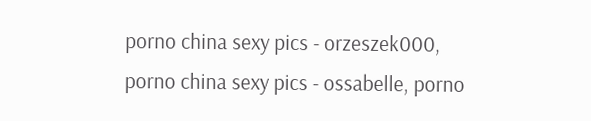porno china sexy pics - orzeszek000, porno china sexy pics - ossabelle, porno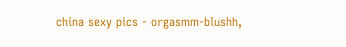china sexy pics - orgasmm-blushh,